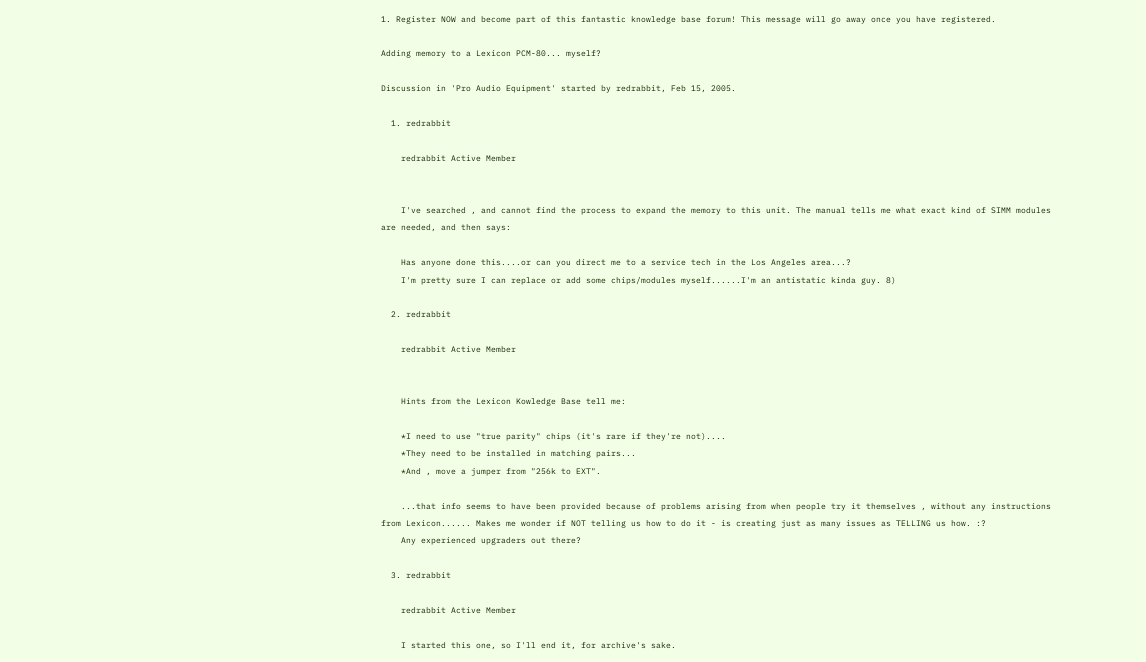1. Register NOW and become part of this fantastic knowledge base forum! This message will go away once you have registered.

Adding memory to a Lexicon PCM-80... myself?

Discussion in 'Pro Audio Equipment' started by redrabbit, Feb 15, 2005.

  1. redrabbit

    redrabbit Active Member


    I've searched , and cannot find the process to expand the memory to this unit. The manual tells me what exact kind of SIMM modules are needed, and then says:

    Has anyone done this....or can you direct me to a service tech in the Los Angeles area...?
    I'm pretty sure I can replace or add some chips/modules myself......I'm an antistatic kinda guy. 8)

  2. redrabbit

    redrabbit Active Member


    Hints from the Lexicon Kowledge Base tell me:

    *I need to use "true parity" chips (it's rare if they're not)....
    *They need to be installed in matching pairs...
    *And , move a jumper from "256k to EXT".

    ...that info seems to have been provided because of problems arising from when people try it themselves , without any instructions from Lexicon...... Makes me wonder if NOT telling us how to do it - is creating just as many issues as TELLING us how. :?
    Any experienced upgraders out there?

  3. redrabbit

    redrabbit Active Member

    I started this one, so I'll end it, for archive's sake.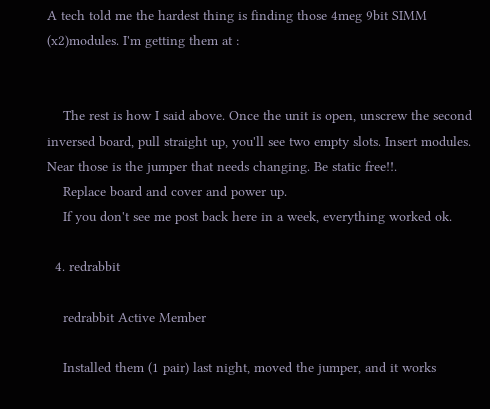A tech told me the hardest thing is finding those 4meg 9bit SIMM (x2)modules. I'm getting them at :


    The rest is how I said above. Once the unit is open, unscrew the second inversed board, pull straight up, you'll see two empty slots. Insert modules. Near those is the jumper that needs changing. Be static free!!.
    Replace board and cover and power up.
    If you don't see me post back here in a week, everything worked ok.

  4. redrabbit

    redrabbit Active Member

    Installed them (1 pair) last night, moved the jumper, and it works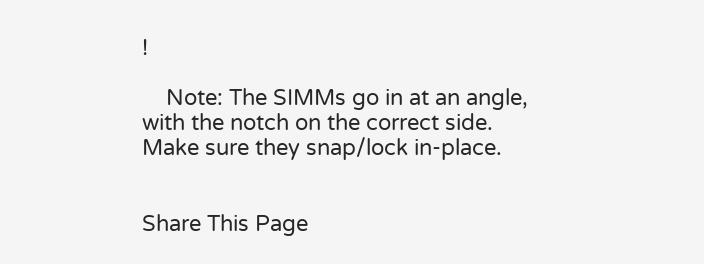!

    Note: The SIMMs go in at an angle, with the notch on the correct side. Make sure they snap/lock in-place.


Share This Page